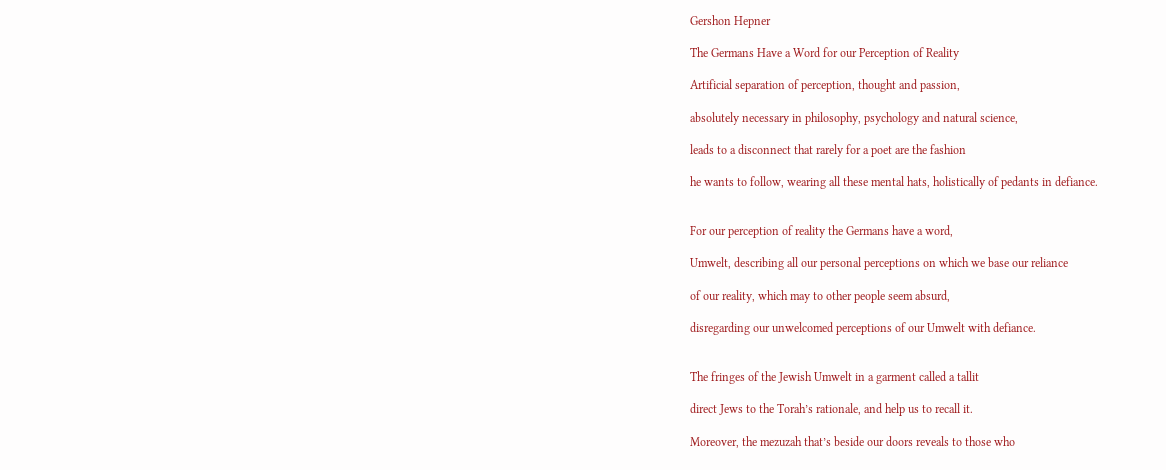Gershon Hepner

The Germans Have a Word for our Perception of Reality

Artificial separation of perception, thought and passion,

absolutely necessary in philosophy, psychology and natural science,

leads to a disconnect that rarely for a poet are the fashion

he wants to follow, wearing all these mental hats, holistically of pedants in defiance.


For our perception of reality the Germans have a word,

Umwelt, describing all our personal perceptions on which we base our reliance

of our reality, which may to other people seem absurd,

disregarding our unwelcomed perceptions of our Umwelt with defiance.


The fringes of the Jewish Umwelt in a garment called a tallit

direct Jews to the Torah’s rationale, and help us to recall it.

Moreover, the mezuzah that’s beside our doors reveals to those who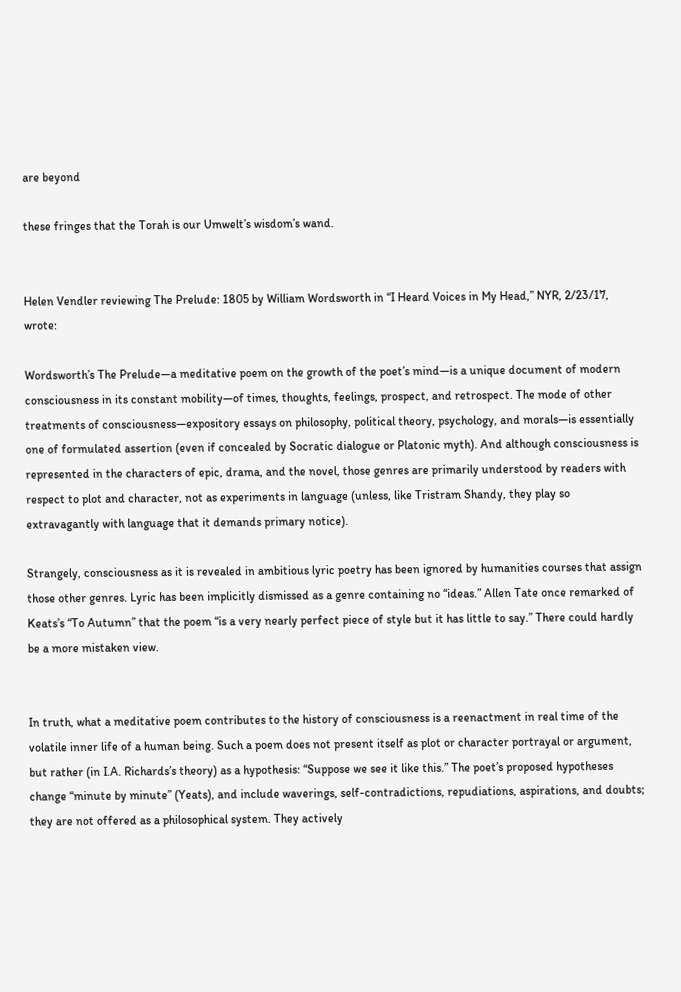are beyond

these fringes that the Torah is our Umwelt’s wisdom’s wand.


Helen Vendler reviewing The Prelude: 1805 by William Wordsworth in “I Heard Voices in My Head,” NYR, 2/23/17, wrote:

Wordsworth’s The Prelude—a meditative poem on the growth of the poet’s mind—is a unique document of modern consciousness in its constant mobility—of times, thoughts, feelings, prospect, and retrospect. The mode of other treatments of consciousness—expository essays on philosophy, political theory, psychology, and morals—is essentially one of formulated assertion (even if concealed by Socratic dialogue or Platonic myth). And although consciousness is represented in the characters of epic, drama, and the novel, those genres are primarily understood by readers with respect to plot and character, not as experiments in language (unless, like Tristram Shandy, they play so extravagantly with language that it demands primary notice).

Strangely, consciousness as it is revealed in ambitious lyric poetry has been ignored by humanities courses that assign those other genres. Lyric has been implicitly dismissed as a genre containing no “ideas.” Allen Tate once remarked of Keats’s “To Autumn” that the poem “is a very nearly perfect piece of style but it has little to say.” There could hardly be a more mistaken view.


In truth, what a meditative poem contributes to the history of consciousness is a reenactment in real time of the volatile inner life of a human being. Such a poem does not present itself as plot or character portrayal or argument, but rather (in I.A. Richards’s theory) as a hypothesis: “Suppose we see it like this.” The poet’s proposed hypotheses change “minute by minute” (Yeats), and include waverings, self-contradictions, repudiations, aspirations, and doubts; they are not offered as a philosophical system. They actively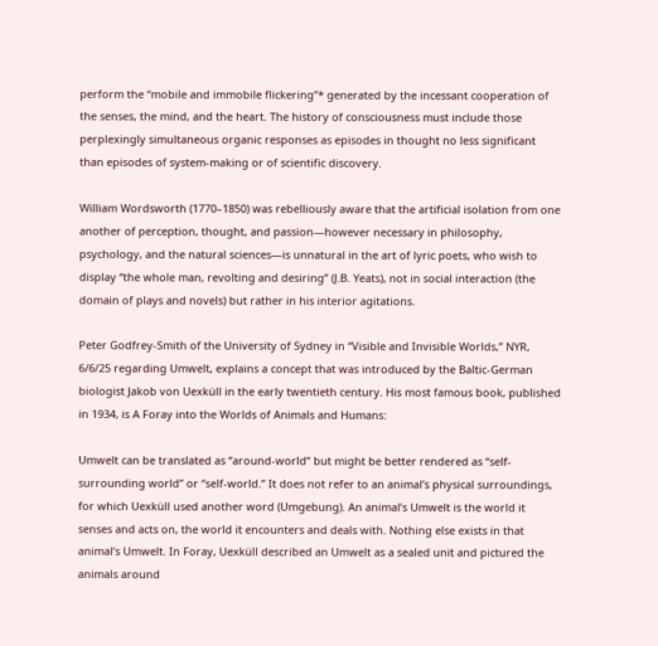perform the “mobile and immobile flickering”* generated by the incessant cooperation of the senses, the mind, and the heart. The history of consciousness must include those perplexingly simultaneous organic responses as episodes in thought no less significant than episodes of system-making or of scientific discovery.

William Wordsworth (1770–1850) was rebelliously aware that the artificial isolation from one another of perception, thought, and passion—however necessary in philosophy, psychology, and the natural sciences—is unnatural in the art of lyric poets, who wish to display “the whole man, revolting and desiring” (J.B. Yeats), not in social interaction (the domain of plays and novels) but rather in his interior agitations.

Peter Godfrey-Smith of the University of Sydney in “Visible and Invisible Worlds,” NYR, 6/6/25 regarding Umwelt, explains a concept that was introduced by the Baltic-German biologist Jakob von Uexküll in the early twentieth century. His most famous book, published in 1934, is A Foray into the Worlds of Animals and Humans:

Umwelt can be translated as “around-world” but might be better rendered as “self-surrounding world” or “self-world.” It does not refer to an animal’s physical surroundings, for which Uexküll used another word (Umgebung). An animal’s Umwelt is the world it senses and acts on, the world it encounters and deals with. Nothing else exists in that animal’s Umwelt. In Foray, Uexküll described an Umwelt as a sealed unit and pictured the animals around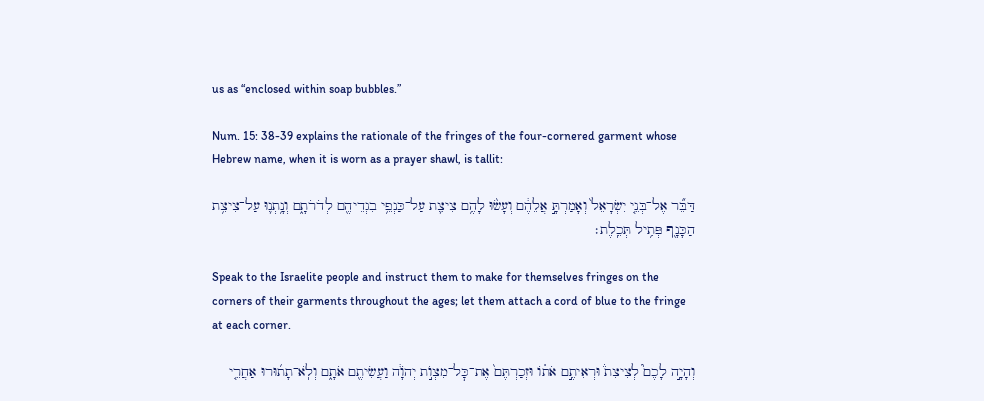us as “enclosed within soap bubbles.”

Num. 15: 38-39 explains the rationale of the fringes of the four-cornered garment whose Hebrew name, when it is worn as a prayer shawl, is tallit:

דַּבֵּ֞ר אֶל־בְּנֵ֤י יִשְׂרָאֵל֙ וְאָמַרְתָּ֣ אֲלֵהֶ֔ם וְעָשׂ֨וּ לָהֶ֥ם צִיצִ֛ת עַל־כַּנְפֵ֥י בִגְדֵיהֶ֖ם לְדֹרֹתָ֑ם וְנָ֥תְנ֛וּ עַל־צִיצִ֥ת הַכָּנָ֖ף פְּתִ֥יל תְּכֵֽלֶת׃

Speak to the Israelite people and instruct them to make for themselves fringes on the corners of their garments throughout the ages; let them attach a cord of blue to the fringe at each corner.

וְהָיָ֣ה לָכֶם֮ לְצִיצִת֒ וּרְאִיתֶ֣ם אֹת֗וֹ וּזְכַרְתֶּם֙ אֶת־כׇּל־מִצְוֺ֣ת יְהֹוָ֔ה וַעֲשִׂיתֶ֖ם אֹתָ֑ם וְלֹֽא־תָת֜וּרוּ אַחֲרֵ֤י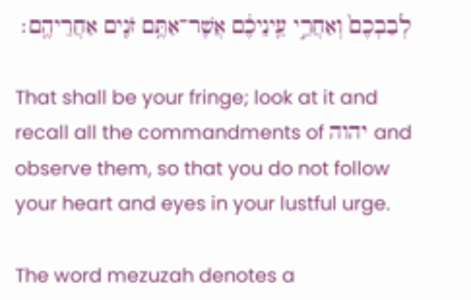לְבַבְכֶם֙ וְאַחֲרֵ֣י עֵֽינֵיכֶ֔ם אֲשֶׁר־אַתֶּ֥ם זֹנִ֖ים אַחֲרֵיהֶֽם׃

That shall be your fringe; look at it and recall all the commandments of יהוה and observe them, so that you do not follow your heart and eyes in your lustful urge.

The word mezuzah denotes a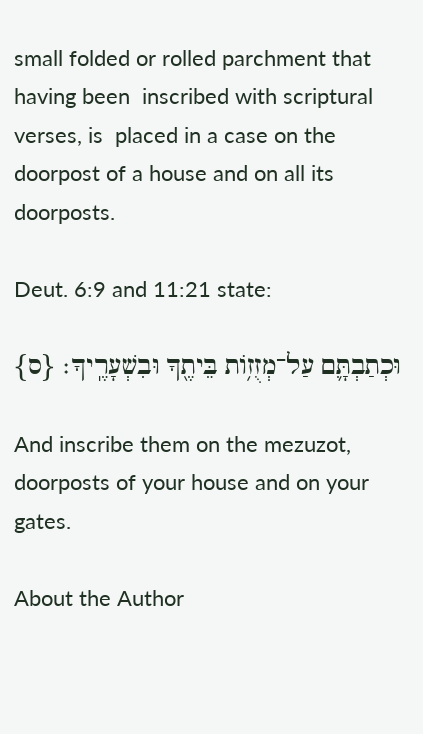small folded or rolled parchment that having been  inscribed with scriptural verses, is  placed in a case on the doorpost of a house and on all its doorposts.

Deut. 6:9 and 11:21 state:

וּכְתַבְתָּ֛ם עַל־מְזֻז֥וֹת בֵּיתֶ֖ךָ וּבִשְׁעָרֶֽיךָ׃ {ס}

And inscribe them on the mezuzot, doorposts of your house and on your gates.

About the Author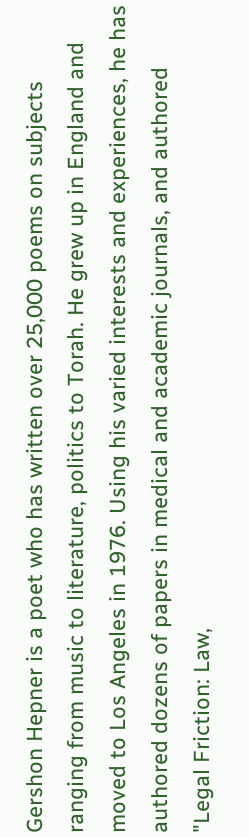Gershon Hepner is a poet who has written over 25,000 poems on subjects ranging from music to literature, politics to Torah. He grew up in England and moved to Los Angeles in 1976. Using his varied interests and experiences, he has authored dozens of papers in medical and academic journals, and authored "Legal Friction: Law,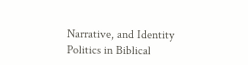Narrative, and Identity Politics in Biblical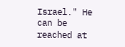Israel." He can be reached at